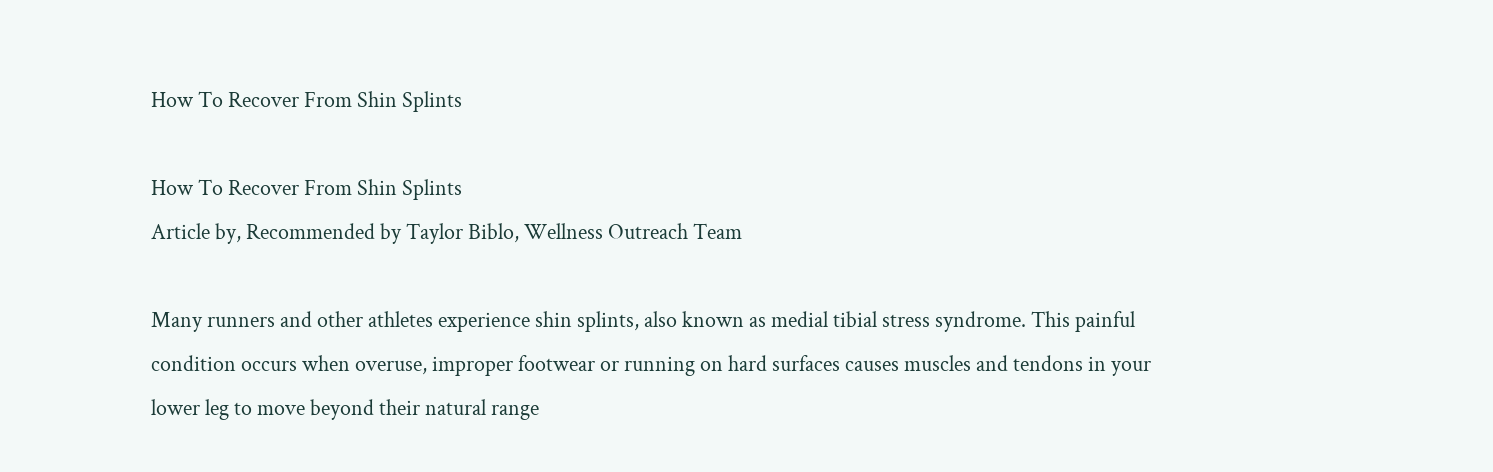How To Recover From Shin Splints

How To Recover From Shin Splints
Article by, Recommended by Taylor Biblo, Wellness Outreach Team

Many runners and other athletes experience shin splints, also known as medial tibial stress syndrome. This painful condition occurs when overuse, improper footwear or running on hard surfaces causes muscles and tendons in your lower leg to move beyond their natural range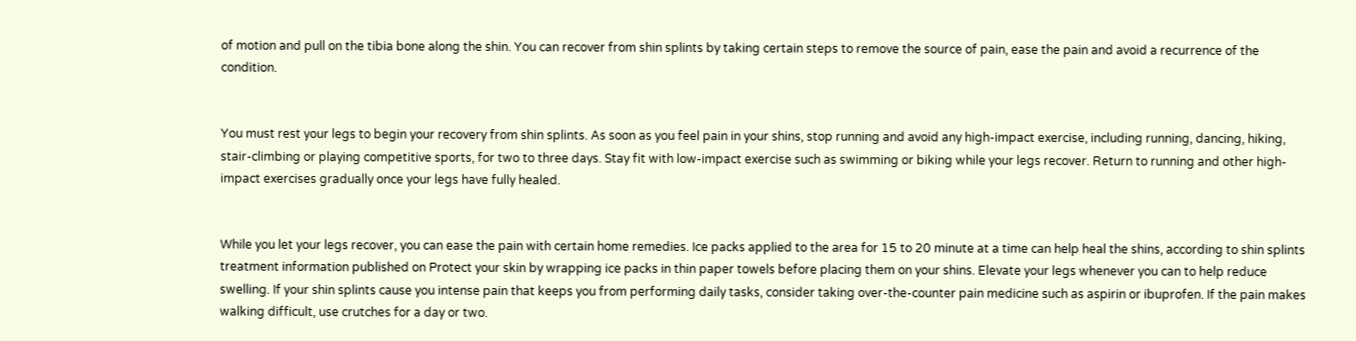of motion and pull on the tibia bone along the shin. You can recover from shin splints by taking certain steps to remove the source of pain, ease the pain and avoid a recurrence of the condition.


You must rest your legs to begin your recovery from shin splints. As soon as you feel pain in your shins, stop running and avoid any high-impact exercise, including running, dancing, hiking, stair-climbing or playing competitive sports, for two to three days. Stay fit with low-impact exercise such as swimming or biking while your legs recover. Return to running and other high-impact exercises gradually once your legs have fully healed.


While you let your legs recover, you can ease the pain with certain home remedies. Ice packs applied to the area for 15 to 20 minute at a time can help heal the shins, according to shin splints treatment information published on Protect your skin by wrapping ice packs in thin paper towels before placing them on your shins. Elevate your legs whenever you can to help reduce swelling. If your shin splints cause you intense pain that keeps you from performing daily tasks, consider taking over-the-counter pain medicine such as aspirin or ibuprofen. If the pain makes walking difficult, use crutches for a day or two.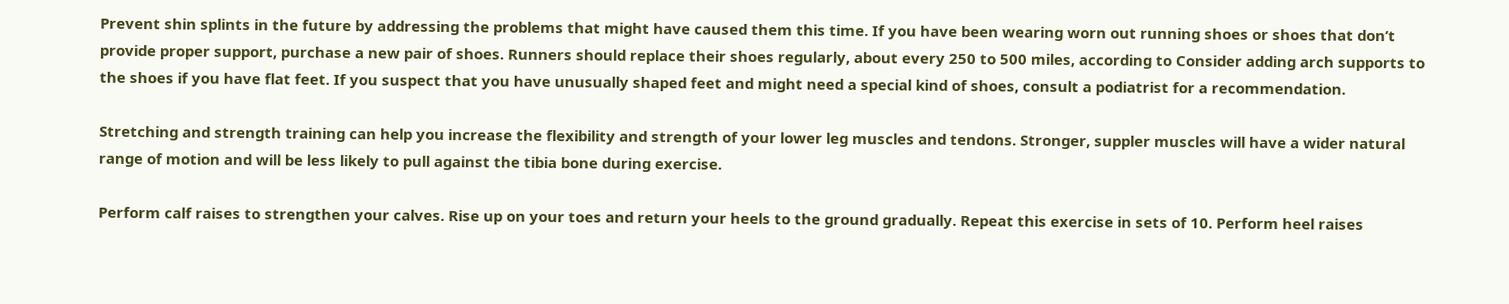Prevent shin splints in the future by addressing the problems that might have caused them this time. If you have been wearing worn out running shoes or shoes that don’t provide proper support, purchase a new pair of shoes. Runners should replace their shoes regularly, about every 250 to 500 miles, according to Consider adding arch supports to the shoes if you have flat feet. If you suspect that you have unusually shaped feet and might need a special kind of shoes, consult a podiatrist for a recommendation.

Stretching and strength training can help you increase the flexibility and strength of your lower leg muscles and tendons. Stronger, suppler muscles will have a wider natural range of motion and will be less likely to pull against the tibia bone during exercise.

Perform calf raises to strengthen your calves. Rise up on your toes and return your heels to the ground gradually. Repeat this exercise in sets of 10. Perform heel raises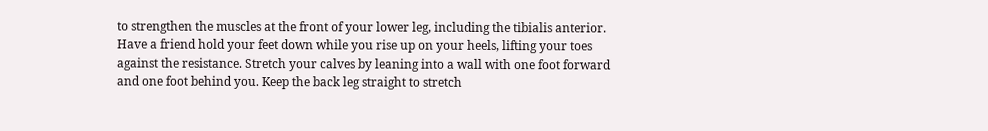to strengthen the muscles at the front of your lower leg, including the tibialis anterior. Have a friend hold your feet down while you rise up on your heels, lifting your toes against the resistance. Stretch your calves by leaning into a wall with one foot forward and one foot behind you. Keep the back leg straight to stretch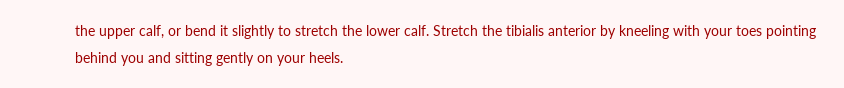the upper calf, or bend it slightly to stretch the lower calf. Stretch the tibialis anterior by kneeling with your toes pointing behind you and sitting gently on your heels.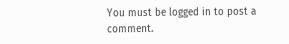You must be logged in to post a comment.